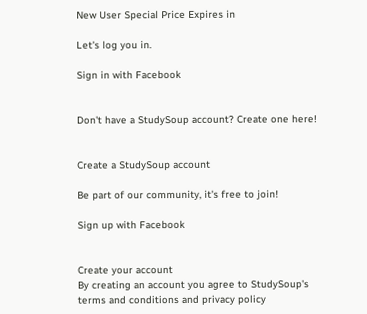New User Special Price Expires in

Let's log you in.

Sign in with Facebook


Don't have a StudySoup account? Create one here!


Create a StudySoup account

Be part of our community, it's free to join!

Sign up with Facebook


Create your account
By creating an account you agree to StudySoup's terms and conditions and privacy policy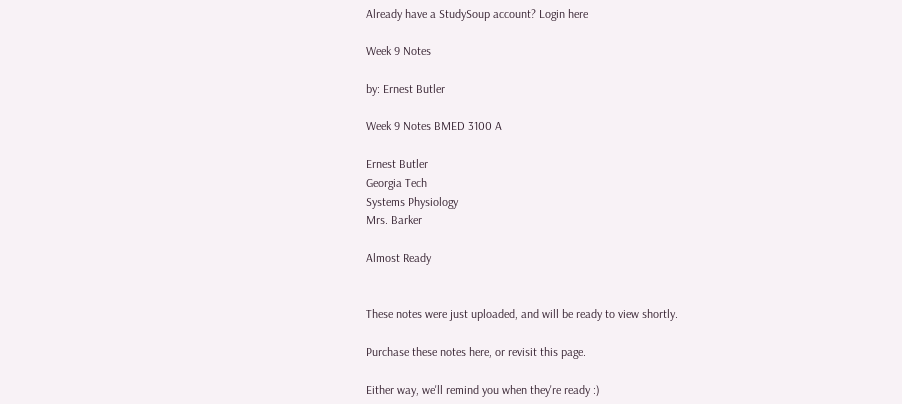Already have a StudySoup account? Login here

Week 9 Notes

by: Ernest Butler

Week 9 Notes BMED 3100 A

Ernest Butler
Georgia Tech
Systems Physiology
Mrs. Barker

Almost Ready


These notes were just uploaded, and will be ready to view shortly.

Purchase these notes here, or revisit this page.

Either way, we'll remind you when they're ready :)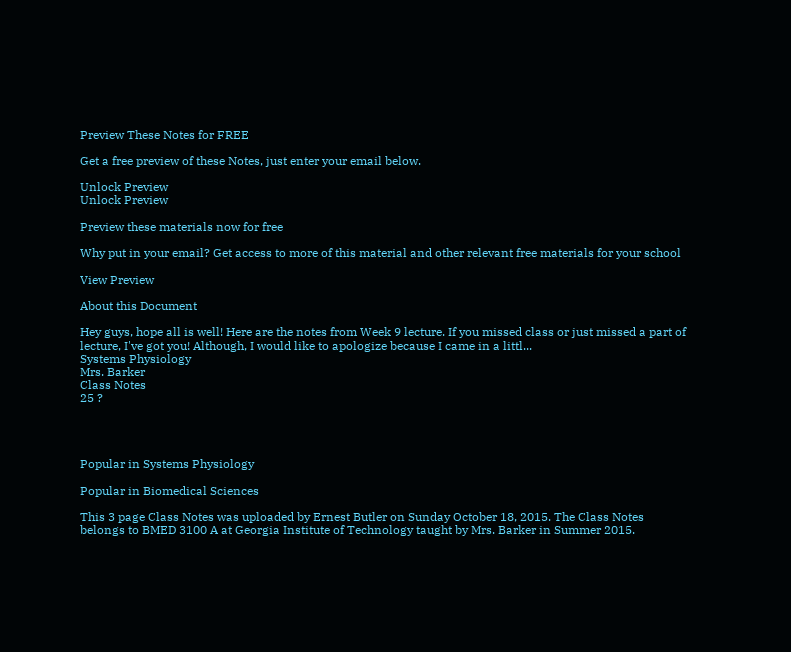Preview These Notes for FREE

Get a free preview of these Notes, just enter your email below.

Unlock Preview
Unlock Preview

Preview these materials now for free

Why put in your email? Get access to more of this material and other relevant free materials for your school

View Preview

About this Document

Hey guys, hope all is well! Here are the notes from Week 9 lecture. If you missed class or just missed a part of lecture, I've got you! Although, I would like to apologize because I came in a littl...
Systems Physiology
Mrs. Barker
Class Notes
25 ?




Popular in Systems Physiology

Popular in Biomedical Sciences

This 3 page Class Notes was uploaded by Ernest Butler on Sunday October 18, 2015. The Class Notes belongs to BMED 3100 A at Georgia Institute of Technology taught by Mrs. Barker in Summer 2015.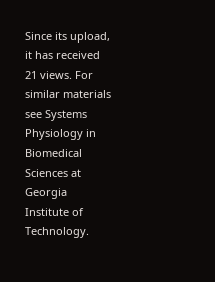Since its upload, it has received 21 views. For similar materials see Systems Physiology in Biomedical Sciences at Georgia Institute of Technology.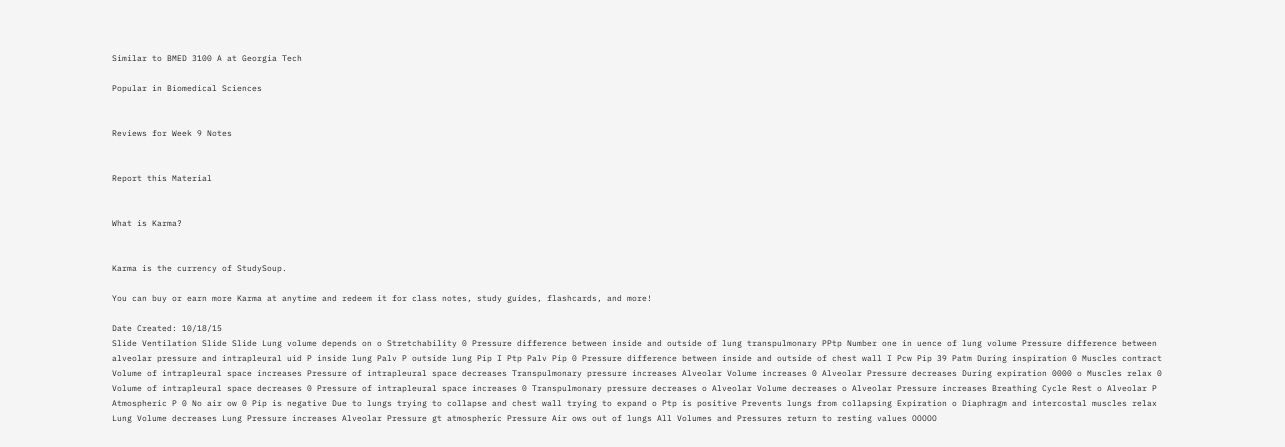Similar to BMED 3100 A at Georgia Tech

Popular in Biomedical Sciences


Reviews for Week 9 Notes


Report this Material


What is Karma?


Karma is the currency of StudySoup.

You can buy or earn more Karma at anytime and redeem it for class notes, study guides, flashcards, and more!

Date Created: 10/18/15
Slide Ventilation Slide Slide Lung volume depends on o Stretchability 0 Pressure difference between inside and outside of lung transpulmonary PPtp Number one in uence of lung volume Pressure difference between alveolar pressure and intrapleural uid P inside lung Palv P outside lung Pip I Ptp Palv Pip 0 Pressure difference between inside and outside of chest wall I Pcw Pip 39 Patm During inspiration 0 Muscles contract Volume of intrapleural space increases Pressure of intrapleural space decreases Transpulmonary pressure increases Alveolar Volume increases 0 Alveolar Pressure decreases During expiration 0000 o Muscles relax 0 Volume of intrapleural space decreases 0 Pressure of intrapleural space increases 0 Transpulmonary pressure decreases o Alveolar Volume decreases o Alveolar Pressure increases Breathing Cycle Rest o Alveolar P Atmospheric P 0 No air ow 0 Pip is negative Due to lungs trying to collapse and chest wall trying to expand o Ptp is positive Prevents lungs from collapsing Expiration o Diaphragm and intercostal muscles relax Lung Volume decreases Lung Pressure increases Alveolar Pressure gt atmospheric Pressure Air ows out of lungs All Volumes and Pressures return to resting values OOOOO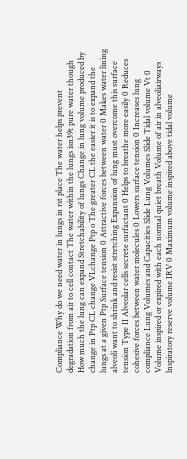Compliance Why do we need water in lungs in rst place The water helps prevent degradation from air to cell contact The water within the lungs isn39t pure water though How much the lung can expand Stretchability of lungs Change in lung volume produced by change in Ptp CL change VLchange Ptp o The greater CL the easier it is to expand the lungs at a given Ptp Surface tension 0 Attractive forces between water 0 Makes water lining alveoli want to shrink and resist stretching Expansion of lung must overcome this surface tension Type II Alveolar cells secrete surfactant 0 Helps to breathe more easily 0 Reduces cohesive forces between water molecules 0 Lowers surface tension 0 Increases lung compliance Lung Volumes and Capacities Slide Lung Volumes Slide Tidal volume Vt 0 Volume inspired or expired with each normal quiet breath Volume of air in alveoliairways lnspiratory reserve volume IRV 0 Maximum volume inspired above tidal volume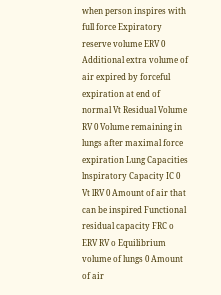when person inspires with full force Expiratory reserve volume ERV 0 Additional extra volume of air expired by forceful expiration at end of normal Vt Residual Volume RV 0 Volume remaining in lungs after maximal force expiration Lung Capacities lnspiratory Capacity IC 0 Vt lRV 0 Amount of air that can be inspired Functional residual capacity FRC o ERV RV o Equilibrium volume of lungs 0 Amount of air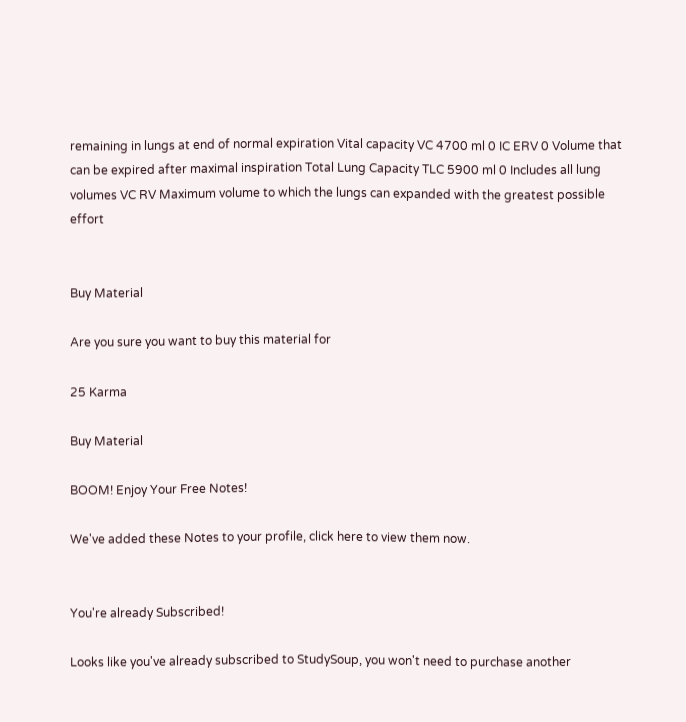remaining in lungs at end of normal expiration Vital capacity VC 4700 ml 0 IC ERV 0 Volume that can be expired after maximal inspiration Total Lung Capacity TLC 5900 ml 0 Includes all lung volumes VC RV Maximum volume to which the lungs can expanded with the greatest possible effort


Buy Material

Are you sure you want to buy this material for

25 Karma

Buy Material

BOOM! Enjoy Your Free Notes!

We've added these Notes to your profile, click here to view them now.


You're already Subscribed!

Looks like you've already subscribed to StudySoup, you won't need to purchase another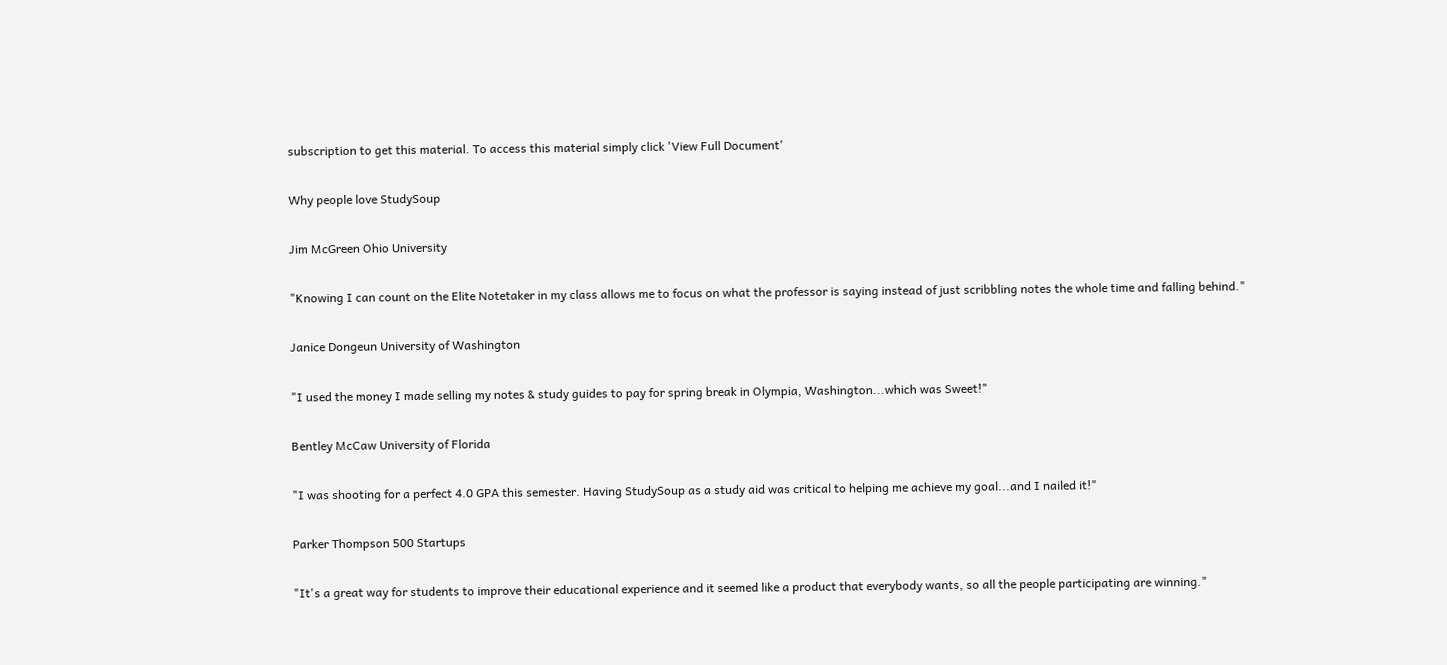subscription to get this material. To access this material simply click 'View Full Document'

Why people love StudySoup

Jim McGreen Ohio University

"Knowing I can count on the Elite Notetaker in my class allows me to focus on what the professor is saying instead of just scribbling notes the whole time and falling behind."

Janice Dongeun University of Washington

"I used the money I made selling my notes & study guides to pay for spring break in Olympia, Washington...which was Sweet!"

Bentley McCaw University of Florida

"I was shooting for a perfect 4.0 GPA this semester. Having StudySoup as a study aid was critical to helping me achieve my goal...and I nailed it!"

Parker Thompson 500 Startups

"It's a great way for students to improve their educational experience and it seemed like a product that everybody wants, so all the people participating are winning."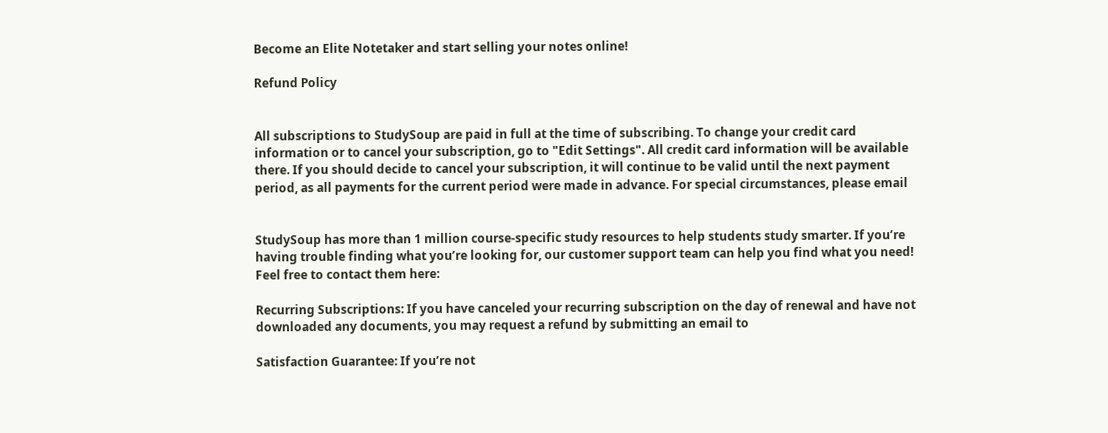Become an Elite Notetaker and start selling your notes online!

Refund Policy


All subscriptions to StudySoup are paid in full at the time of subscribing. To change your credit card information or to cancel your subscription, go to "Edit Settings". All credit card information will be available there. If you should decide to cancel your subscription, it will continue to be valid until the next payment period, as all payments for the current period were made in advance. For special circumstances, please email


StudySoup has more than 1 million course-specific study resources to help students study smarter. If you’re having trouble finding what you’re looking for, our customer support team can help you find what you need! Feel free to contact them here:

Recurring Subscriptions: If you have canceled your recurring subscription on the day of renewal and have not downloaded any documents, you may request a refund by submitting an email to

Satisfaction Guarantee: If you’re not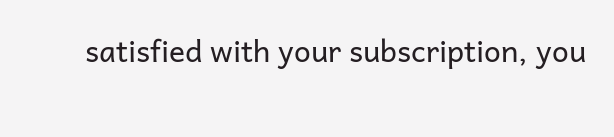satisfied with your subscription, you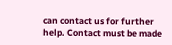can contact us for further help. Contact must be made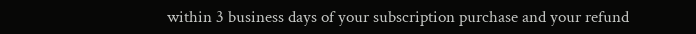within 3 business days of your subscription purchase and your refund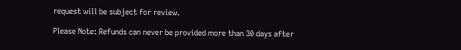request will be subject for review.

Please Note: Refunds can never be provided more than 30 days after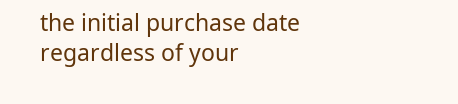the initial purchase date regardless of your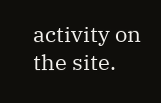activity on the site.